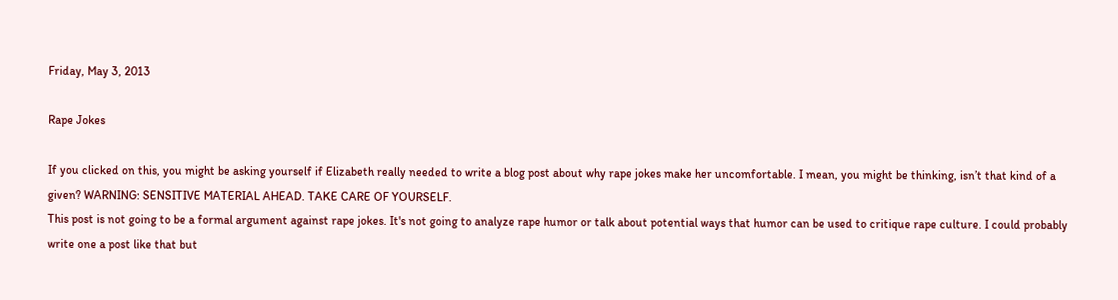Friday, May 3, 2013

Rape Jokes

If you clicked on this, you might be asking yourself if Elizabeth really needed to write a blog post about why rape jokes make her uncomfortable. I mean, you might be thinking, isn’t that kind of a given? WARNING: SENSITIVE MATERIAL AHEAD. TAKE CARE OF YOURSELF.
This post is not going to be a formal argument against rape jokes. It's not going to analyze rape humor or talk about potential ways that humor can be used to critique rape culture. I could probably write one a post like that but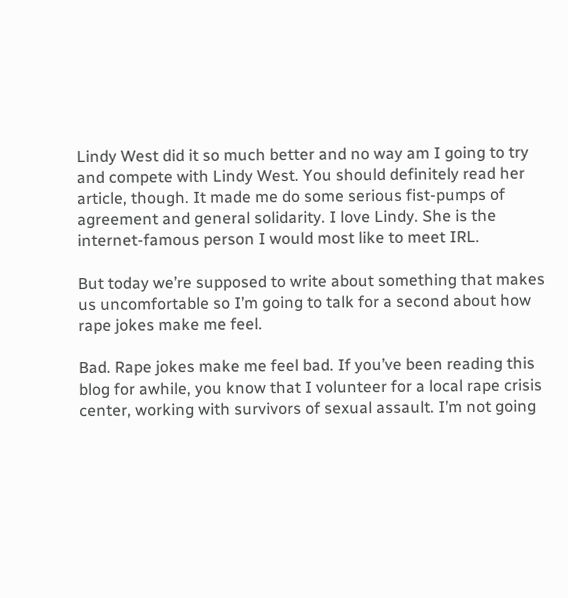Lindy West did it so much better and no way am I going to try and compete with Lindy West. You should definitely read her article, though. It made me do some serious fist-pumps of agreement and general solidarity. I love Lindy. She is the internet-famous person I would most like to meet IRL.

But today we’re supposed to write about something that makes us uncomfortable so I’m going to talk for a second about how rape jokes make me feel.

Bad. Rape jokes make me feel bad. If you’ve been reading this blog for awhile, you know that I volunteer for a local rape crisis center, working with survivors of sexual assault. I’m not going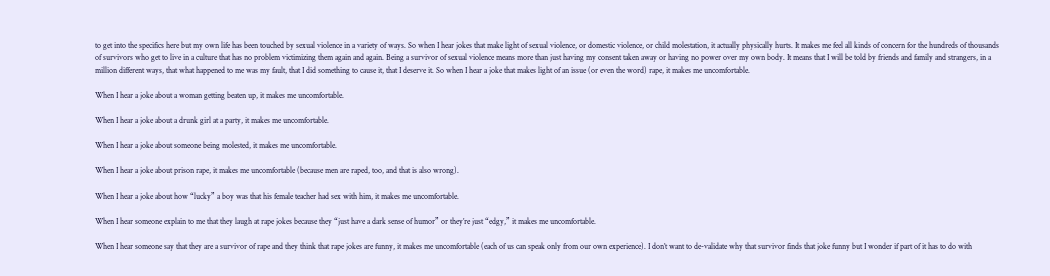to get into the specifics here but my own life has been touched by sexual violence in a variety of ways. So when I hear jokes that make light of sexual violence, or domestic violence, or child molestation, it actually physically hurts. It makes me feel all kinds of concern for the hundreds of thousands of survivors who get to live in a culture that has no problem victimizing them again and again. Being a survivor of sexual violence means more than just having my consent taken away or having no power over my own body. It means that I will be told by friends and family and strangers, in a million different ways, that what happened to me was my fault, that I did something to cause it, that I deserve it. So when I hear a joke that makes light of an issue (or even the word) rape, it makes me uncomfortable.

When I hear a joke about a woman getting beaten up, it makes me uncomfortable.

When I hear a joke about a drunk girl at a party, it makes me uncomfortable.

When I hear a joke about someone being molested, it makes me uncomfortable.

When I hear a joke about prison rape, it makes me uncomfortable (because men are raped, too, and that is also wrong).

When I hear a joke about how “lucky” a boy was that his female teacher had sex with him, it makes me uncomfortable.

When I hear someone explain to me that they laugh at rape jokes because they “just have a dark sense of humor” or they’re just “edgy,” it makes me uncomfortable.

When I hear someone say that they are a survivor of rape and they think that rape jokes are funny, it makes me uncomfortable (each of us can speak only from our own experience). I don’t want to de-validate why that survivor finds that joke funny but I wonder if part of it has to do with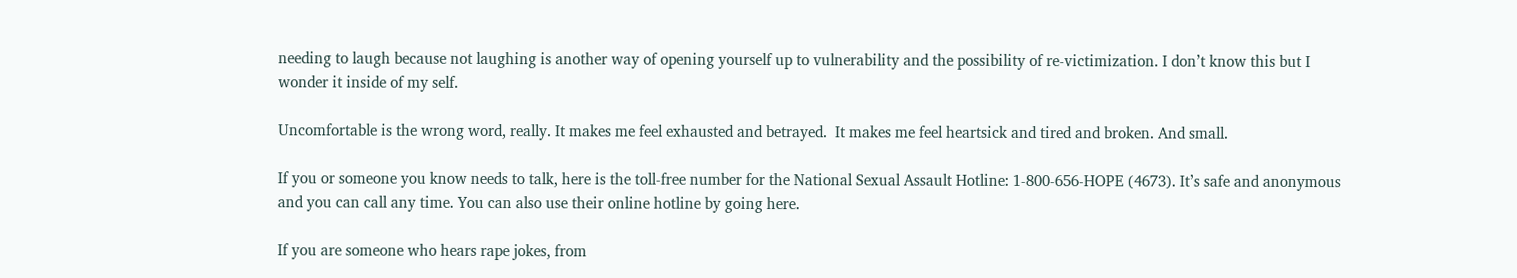needing to laugh because not laughing is another way of opening yourself up to vulnerability and the possibility of re-victimization. I don’t know this but I wonder it inside of my self.

Uncomfortable is the wrong word, really. It makes me feel exhausted and betrayed.  It makes me feel heartsick and tired and broken. And small.

If you or someone you know needs to talk, here is the toll-free number for the National Sexual Assault Hotline: 1-800-656-HOPE (4673). It’s safe and anonymous and you can call any time. You can also use their online hotline by going here.

If you are someone who hears rape jokes, from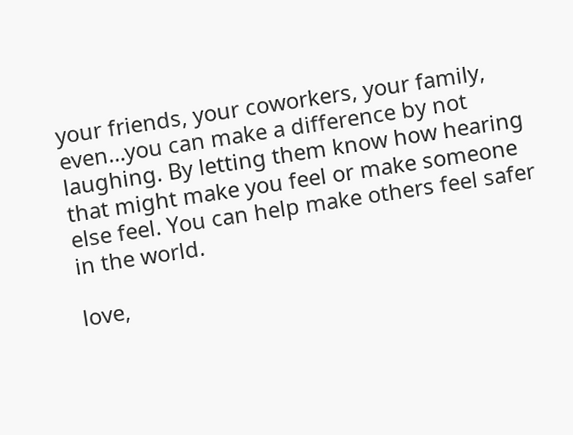your friends, your coworkers, your family, even…you can make a difference by not laughing. By letting them know how hearing that might make you feel or make someone else feel. You can help make others feel safer in the world.

love,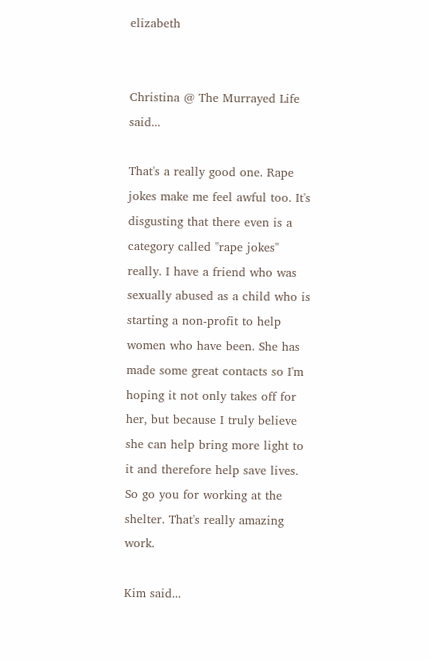elizabeth


Christina @ The Murrayed Life said...

That's a really good one. Rape jokes make me feel awful too. It's disgusting that there even is a category called "rape jokes" really. I have a friend who was sexually abused as a child who is starting a non-profit to help women who have been. She has made some great contacts so I'm hoping it not only takes off for her, but because I truly believe she can help bring more light to it and therefore help save lives. So go you for working at the shelter. That's really amazing work.

Kim said...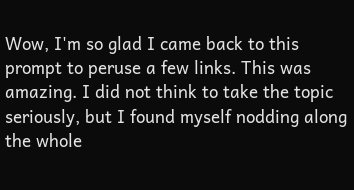Wow, I'm so glad I came back to this prompt to peruse a few links. This was amazing. I did not think to take the topic seriously, but I found myself nodding along the whole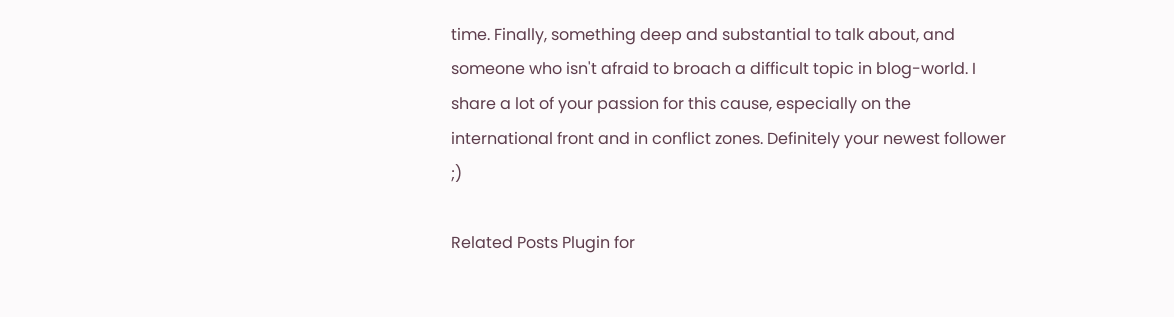time. Finally, something deep and substantial to talk about, and someone who isn't afraid to broach a difficult topic in blog-world. I share a lot of your passion for this cause, especially on the international front and in conflict zones. Definitely your newest follower ;)

Related Posts Plugin for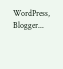WordPress, Blogger...